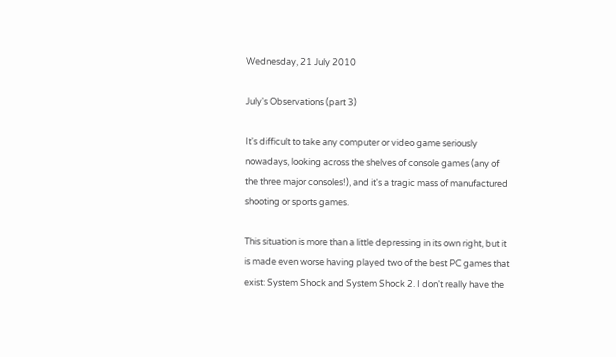Wednesday, 21 July 2010

July's Observations (part 3)

It's difficult to take any computer or video game seriously nowadays, looking across the shelves of console games (any of the three major consoles!), and it's a tragic mass of manufactured shooting or sports games.

This situation is more than a little depressing in its own right, but it is made even worse having played two of the best PC games that exist: System Shock and System Shock 2. I don't really have the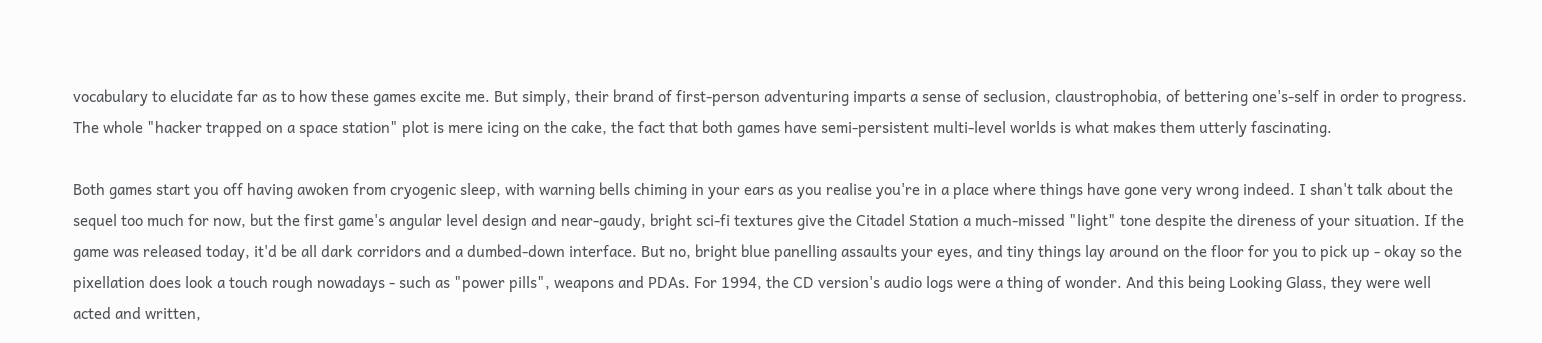vocabulary to elucidate far as to how these games excite me. But simply, their brand of first-person adventuring imparts a sense of seclusion, claustrophobia, of bettering one's-self in order to progress. The whole "hacker trapped on a space station" plot is mere icing on the cake, the fact that both games have semi-persistent multi-level worlds is what makes them utterly fascinating.

Both games start you off having awoken from cryogenic sleep, with warning bells chiming in your ears as you realise you're in a place where things have gone very wrong indeed. I shan't talk about the sequel too much for now, but the first game's angular level design and near-gaudy, bright sci-fi textures give the Citadel Station a much-missed "light" tone despite the direness of your situation. If the game was released today, it'd be all dark corridors and a dumbed-down interface. But no, bright blue panelling assaults your eyes, and tiny things lay around on the floor for you to pick up - okay so the pixellation does look a touch rough nowadays - such as "power pills", weapons and PDAs. For 1994, the CD version's audio logs were a thing of wonder. And this being Looking Glass, they were well acted and written,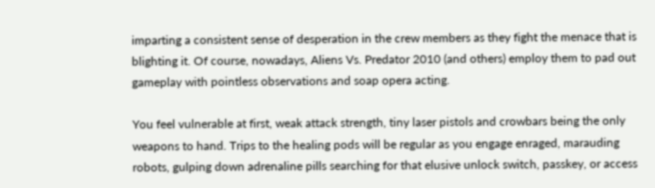imparting a consistent sense of desperation in the crew members as they fight the menace that is blighting it. Of course, nowadays, Aliens Vs. Predator 2010 (and others) employ them to pad out gameplay with pointless observations and soap opera acting.

You feel vulnerable at first, weak attack strength, tiny laser pistols and crowbars being the only weapons to hand. Trips to the healing pods will be regular as you engage enraged, marauding robots, gulping down adrenaline pills searching for that elusive unlock switch, passkey, or access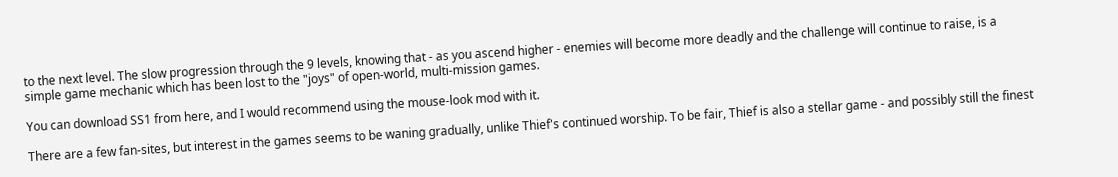to the next level. The slow progression through the 9 levels, knowing that - as you ascend higher - enemies will become more deadly and the challenge will continue to raise, is a simple game mechanic which has been lost to the "joys" of open-world, multi-mission games.

You can download SS1 from here, and I would recommend using the mouse-look mod with it.

There are a few fan-sites, but interest in the games seems to be waning gradually, unlike Thief's continued worship. To be fair, Thief is also a stellar game - and possibly still the finest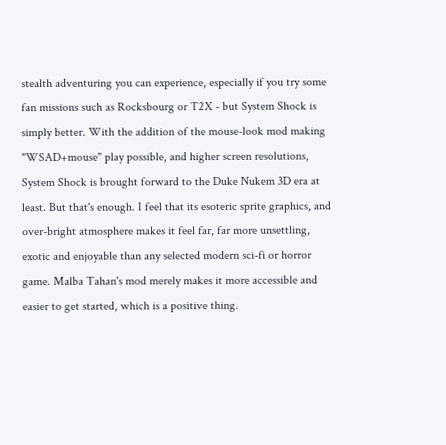stealth adventuring you can experience, especially if you try some fan missions such as Rocksbourg or T2X - but System Shock is simply better. With the addition of the mouse-look mod making "WSAD+mouse" play possible, and higher screen resolutions, System Shock is brought forward to the Duke Nukem 3D era at least. But that's enough. I feel that its esoteric sprite graphics, and over-bright atmosphere makes it feel far, far more unsettling, exotic and enjoyable than any selected modern sci-fi or horror game. Malba Tahan's mod merely makes it more accessible and easier to get started, which is a positive thing.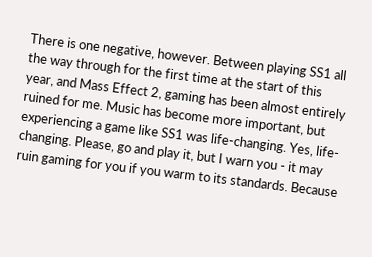There is one negative, however. Between playing SS1 all the way through for the first time at the start of this year, and Mass Effect 2, gaming has been almost entirely ruined for me. Music has become more important, but experiencing a game like SS1 was life-changing. Yes, life-changing. Please, go and play it, but I warn you - it may ruin gaming for you if you warm to its standards. Because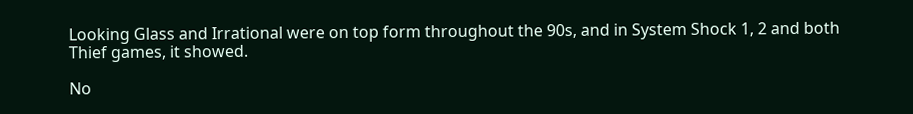Looking Glass and Irrational were on top form throughout the 90s, and in System Shock 1, 2 and both Thief games, it showed.

No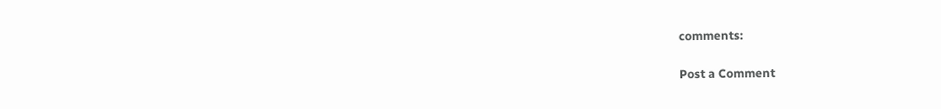comments:

Post a Comment